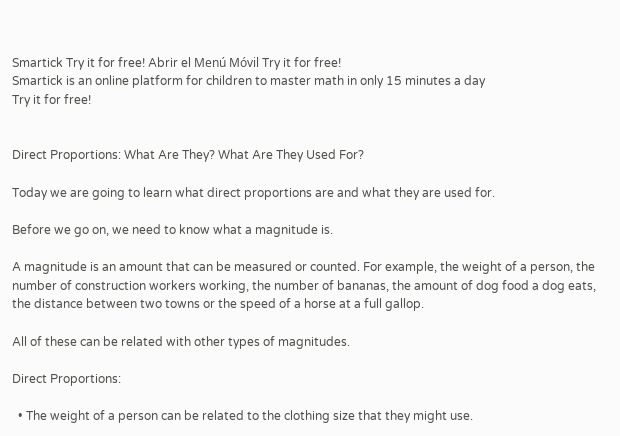Smartick Try it for free! Abrir el Menú Móvil Try it for free!
Smartick is an online platform for children to master math in only 15 minutes a day
Try it for free!


Direct Proportions: What Are They? What Are They Used For?

Today we are going to learn what direct proportions are and what they are used for.

Before we go on, we need to know what a magnitude is.

A magnitude is an amount that can be measured or counted. For example, the weight of a person, the number of construction workers working, the number of bananas, the amount of dog food a dog eats, the distance between two towns or the speed of a horse at a full gallop.

All of these can be related with other types of magnitudes.

Direct Proportions:

  • The weight of a person can be related to the clothing size that they might use.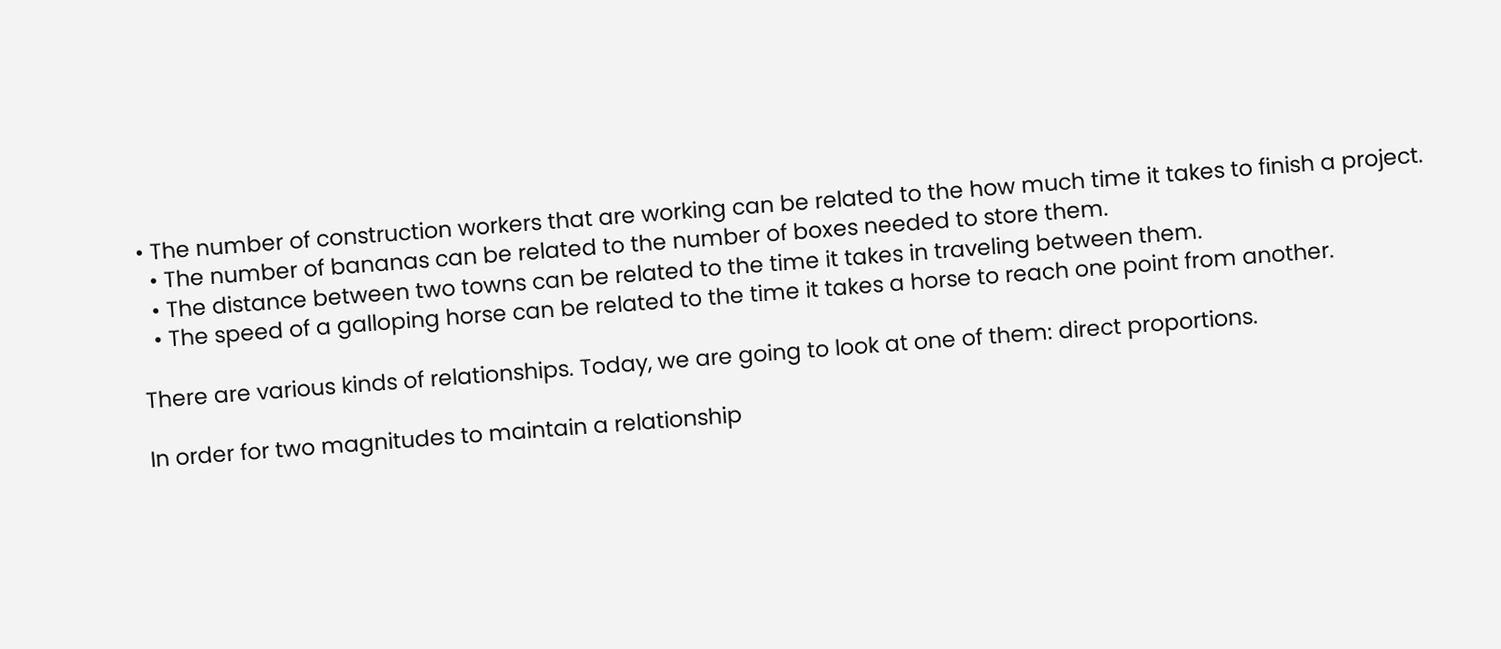• The number of construction workers that are working can be related to the how much time it takes to finish a project.
  • The number of bananas can be related to the number of boxes needed to store them.
  • The distance between two towns can be related to the time it takes in traveling between them.
  • The speed of a galloping horse can be related to the time it takes a horse to reach one point from another.

There are various kinds of relationships. Today, we are going to look at one of them: direct proportions.

In order for two magnitudes to maintain a relationship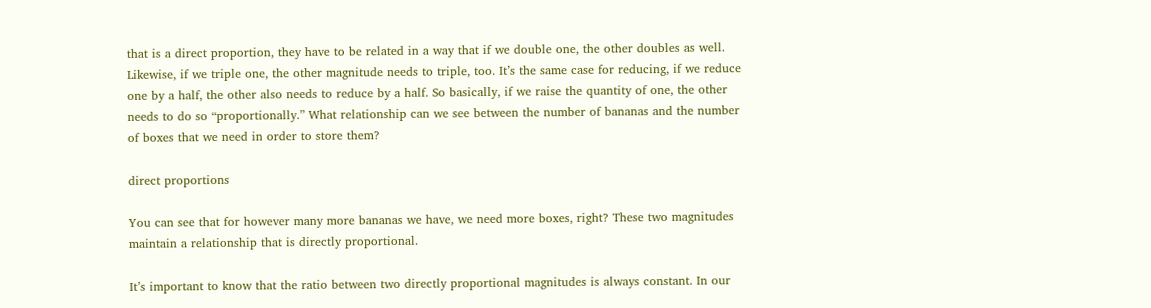that is a direct proportion, they have to be related in a way that if we double one, the other doubles as well. Likewise, if we triple one, the other magnitude needs to triple, too. It’s the same case for reducing, if we reduce one by a half, the other also needs to reduce by a half. So basically, if we raise the quantity of one, the other needs to do so “proportionally.” What relationship can we see between the number of bananas and the number of boxes that we need in order to store them?

direct proportions

You can see that for however many more bananas we have, we need more boxes, right? These two magnitudes maintain a relationship that is directly proportional.

It’s important to know that the ratio between two directly proportional magnitudes is always constant. In our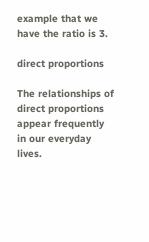example that we have the ratio is 3.

direct proportions

The relationships of direct proportions appear frequently in our everyday lives.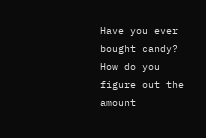Have you ever bought candy? How do you figure out the amount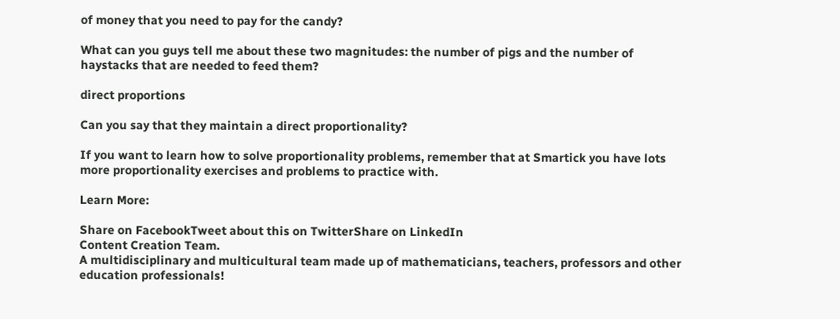of money that you need to pay for the candy?

What can you guys tell me about these two magnitudes: the number of pigs and the number of haystacks that are needed to feed them?

direct proportions

Can you say that they maintain a direct proportionality?

If you want to learn how to solve proportionality problems, remember that at Smartick you have lots more proportionality exercises and problems to practice with.

Learn More:

Share on FacebookTweet about this on TwitterShare on LinkedIn
Content Creation Team.
A multidisciplinary and multicultural team made up of mathematicians, teachers, professors and other education professionals!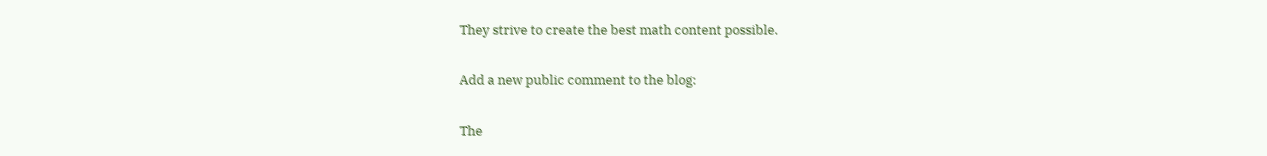They strive to create the best math content possible.

Add a new public comment to the blog:

The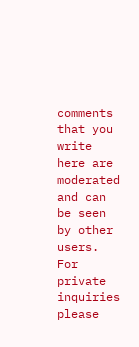comments that you write here are moderated and can be seen by other users.
For private inquiries please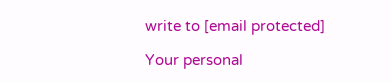write to [email protected]

Your personal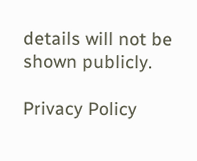details will not be shown publicly.

Privacy Policy